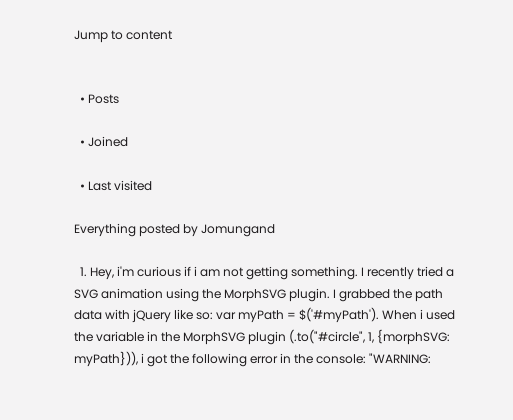Jump to content


  • Posts

  • Joined

  • Last visited

Everything posted by Jomungand

  1. Hey, i'm curious if i am not getting something. I recently tried a SVG animation using the MorphSVG plugin. I grabbed the path data with jQuery like so: var myPath = $('#myPath'). When i used the variable in the MorphSVG plugin (.to("#circle", 1, {morphSVG: myPath})), i got the following error in the console: "WARNING: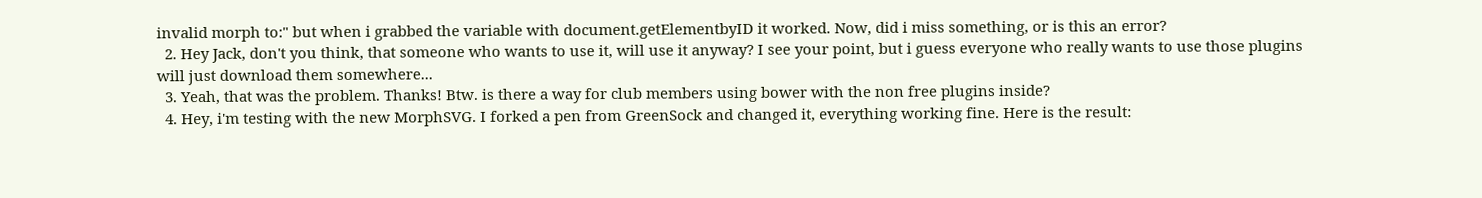invalid morph to:" but when i grabbed the variable with document.getElementbyID it worked. Now, did i miss something, or is this an error?
  2. Hey Jack, don't you think, that someone who wants to use it, will use it anyway? I see your point, but i guess everyone who really wants to use those plugins will just download them somewhere...
  3. Yeah, that was the problem. Thanks! Btw. is there a way for club members using bower with the non free plugins inside?
  4. Hey, i'm testing with the new MorphSVG. I forked a pen from GreenSock and changed it, everything working fine. Here is the result: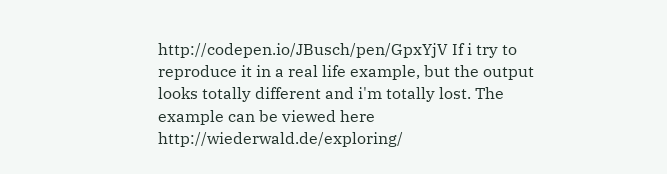http://codepen.io/JBusch/pen/GpxYjV If i try to reproduce it in a real life example, but the output looks totally different and i'm totally lost. The example can be viewed here http://wiederwald.de/exploring/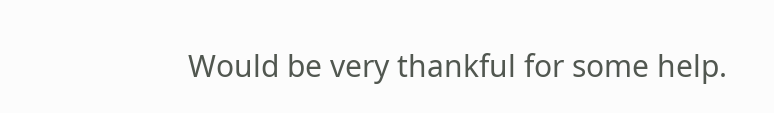Would be very thankful for some help.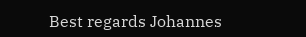Best regards Johannes